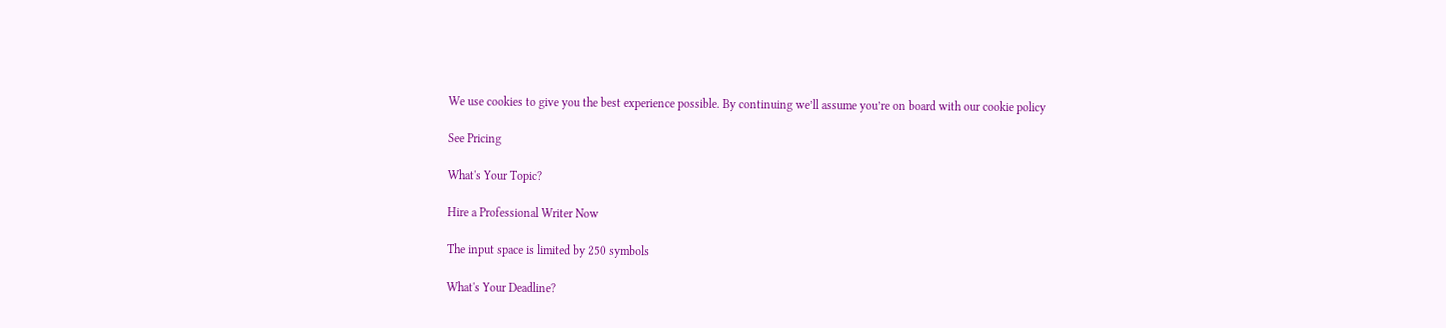We use cookies to give you the best experience possible. By continuing we’ll assume you’re on board with our cookie policy

See Pricing

What's Your Topic?

Hire a Professional Writer Now

The input space is limited by 250 symbols

What's Your Deadline?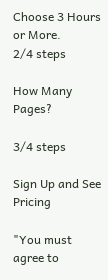Choose 3 Hours or More.
2/4 steps

How Many Pages?

3/4 steps

Sign Up and See Pricing

"You must agree to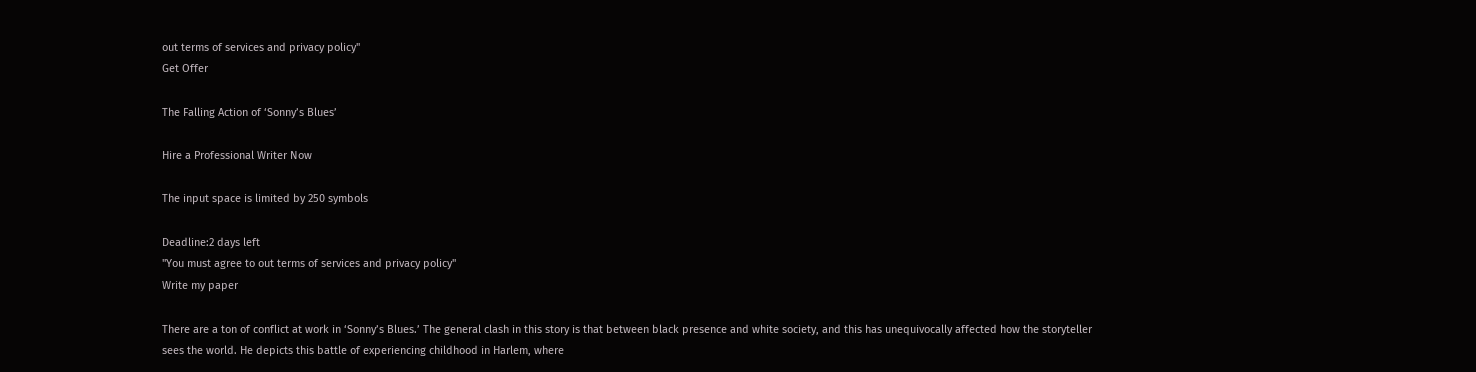out terms of services and privacy policy"
Get Offer

The Falling Action of ‘Sonny’s Blues’

Hire a Professional Writer Now

The input space is limited by 250 symbols

Deadline:2 days left
"You must agree to out terms of services and privacy policy"
Write my paper

There are a ton of conflict at work in ‘Sonny’s Blues.’ The general clash in this story is that between black presence and white society, and this has unequivocally affected how the storyteller sees the world. He depicts this battle of experiencing childhood in Harlem, where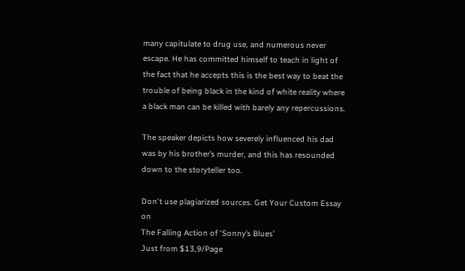many capitulate to drug use, and numerous never escape. He has committed himself to teach in light of the fact that he accepts this is the best way to beat the trouble of being black in the kind of white reality where a black man can be killed with barely any repercussions.

The speaker depicts how severely influenced his dad was by his brother’s murder, and this has resounded down to the storyteller too.

Don't use plagiarized sources. Get Your Custom Essay on
The Falling Action of ‘Sonny’s Blues’
Just from $13,9/Page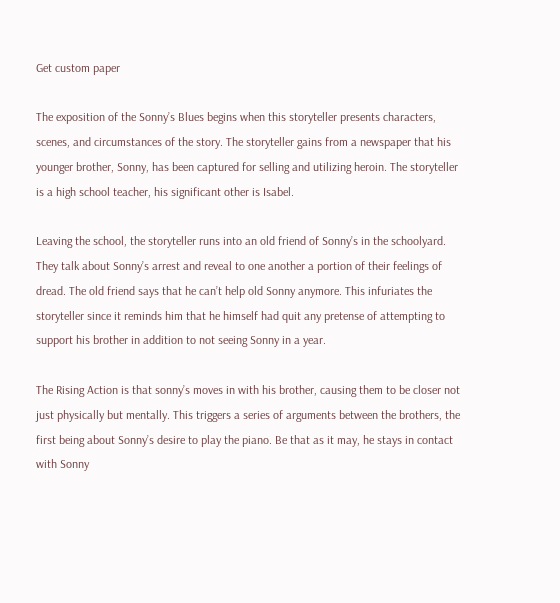Get custom paper

The exposition of the Sonny’s Blues begins when this storyteller presents characters, scenes, and circumstances of the story. The storyteller gains from a newspaper that his younger brother, Sonny, has been captured for selling and utilizing heroin. The storyteller is a high school teacher, his significant other is Isabel.

Leaving the school, the storyteller runs into an old friend of Sonny’s in the schoolyard. They talk about Sonny’s arrest and reveal to one another a portion of their feelings of dread. The old friend says that he can’t help old Sonny anymore. This infuriates the storyteller since it reminds him that he himself had quit any pretense of attempting to support his brother in addition to not seeing Sonny in a year.

The Rising Action is that sonny’s moves in with his brother, causing them to be closer not just physically but mentally. This triggers a series of arguments between the brothers, the first being about Sonny’s desire to play the piano. Be that as it may, he stays in contact with Sonny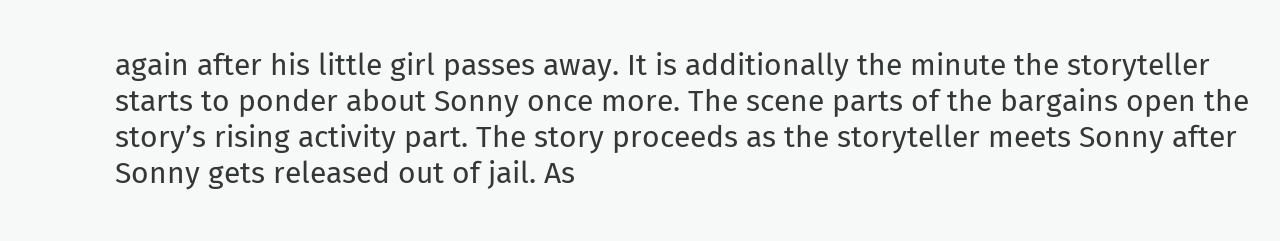again after his little girl passes away. It is additionally the minute the storyteller starts to ponder about Sonny once more. The scene parts of the bargains open the story’s rising activity part. The story proceeds as the storyteller meets Sonny after Sonny gets released out of jail. As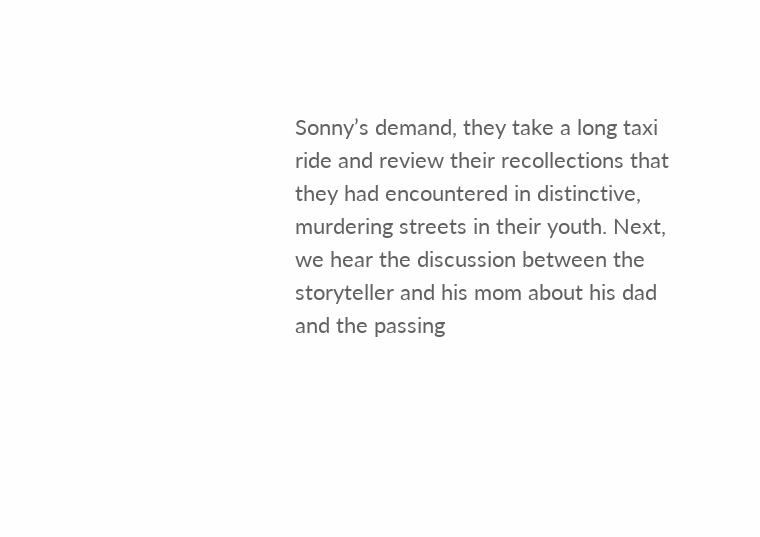Sonny’s demand, they take a long taxi ride and review their recollections that they had encountered in distinctive, murdering streets in their youth. Next, we hear the discussion between the storyteller and his mom about his dad and the passing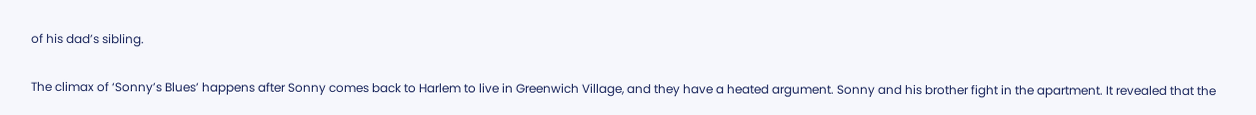of his dad’s sibling.

The climax of ‘Sonny’s Blues’ happens after Sonny comes back to Harlem to live in Greenwich Village, and they have a heated argument. Sonny and his brother fight in the apartment. It revealed that the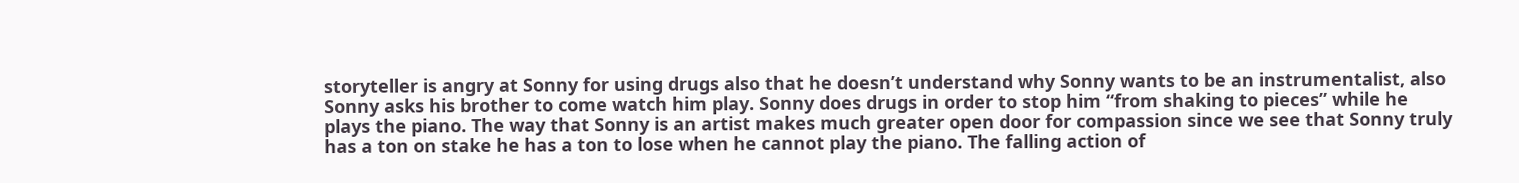storyteller is angry at Sonny for using drugs also that he doesn’t understand why Sonny wants to be an instrumentalist, also Sonny asks his brother to come watch him play. Sonny does drugs in order to stop him “from shaking to pieces” while he plays the piano. The way that Sonny is an artist makes much greater open door for compassion since we see that Sonny truly has a ton on stake he has a ton to lose when he cannot play the piano. The falling action of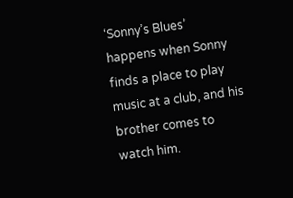‘Sonny’s Blues’ happens when Sonny finds a place to play music at a club, and his brother comes to watch him.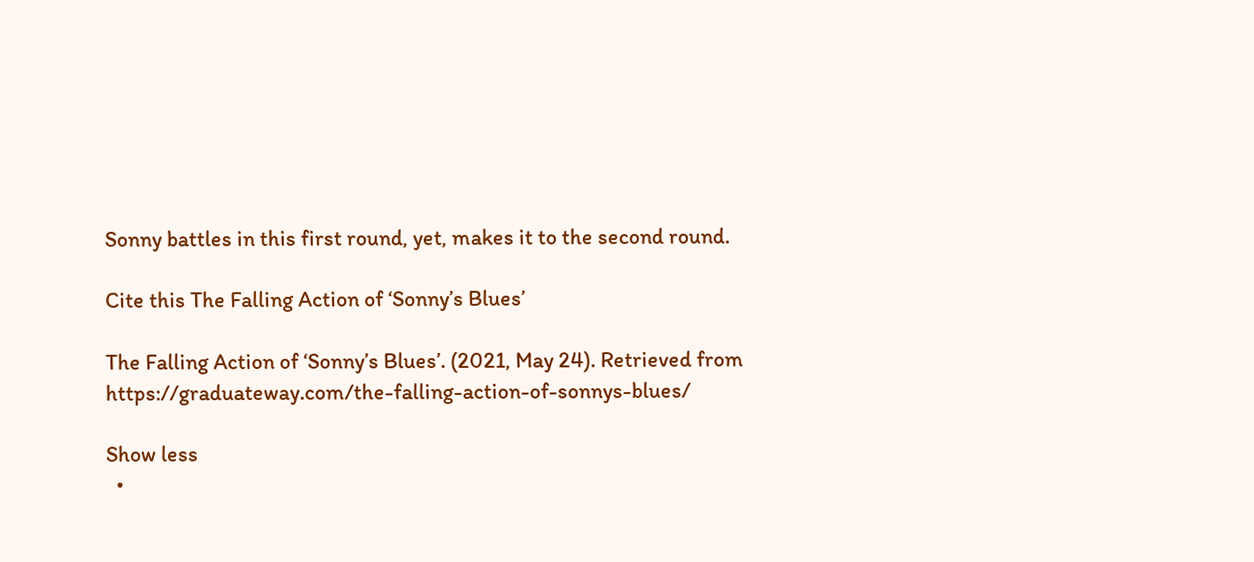Sonny battles in this first round, yet, makes it to the second round.

Cite this The Falling Action of ‘Sonny’s Blues’

The Falling Action of ‘Sonny’s Blues’. (2021, May 24). Retrieved from https://graduateway.com/the-falling-action-of-sonnys-blues/

Show less
  •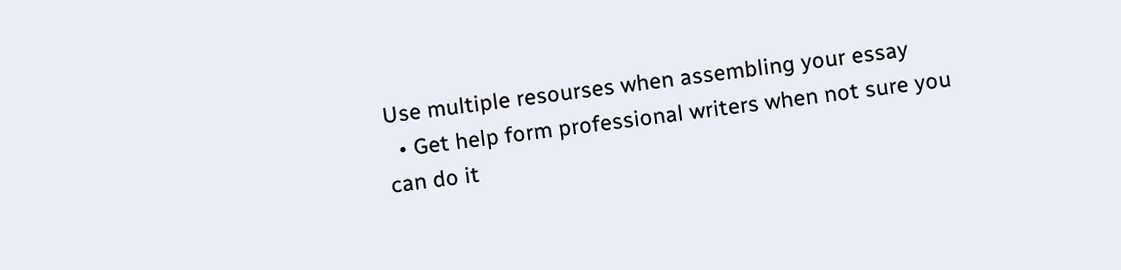Use multiple resourses when assembling your essay
  • Get help form professional writers when not sure you can do it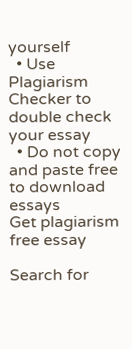yourself
  • Use Plagiarism Checker to double check your essay
  • Do not copy and paste free to download essays
Get plagiarism free essay

Search for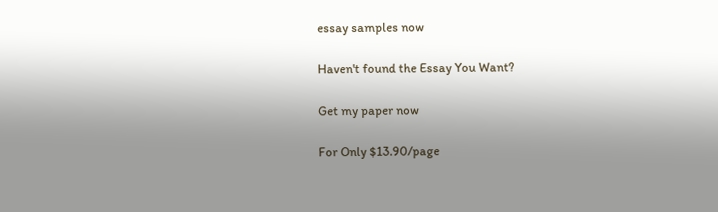essay samples now

Haven't found the Essay You Want?

Get my paper now

For Only $13.90/page